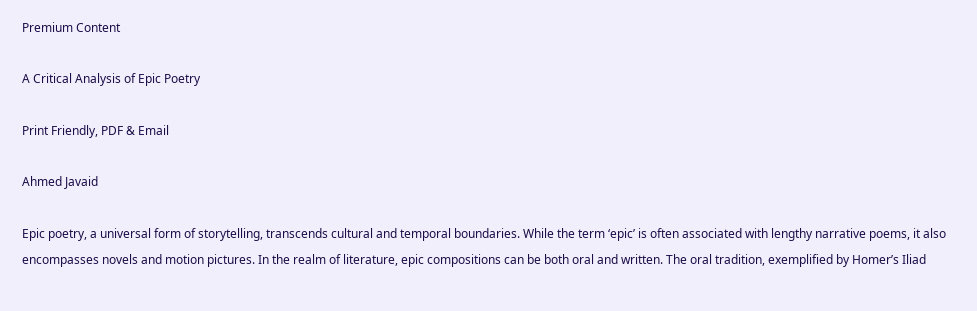Premium Content

A Critical Analysis of Epic Poetry

Print Friendly, PDF & Email

Ahmed Javaid

Epic poetry, a universal form of storytelling, transcends cultural and temporal boundaries. While the term ‘epic’ is often associated with lengthy narrative poems, it also encompasses novels and motion pictures. In the realm of literature, epic compositions can be both oral and written. The oral tradition, exemplified by Homer’s Iliad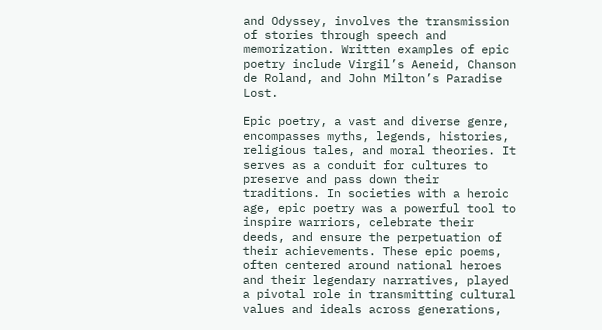and Odyssey, involves the transmission of stories through speech and memorization. Written examples of epic poetry include Virgil’s Aeneid, Chanson de Roland, and John Milton’s Paradise Lost.

Epic poetry, a vast and diverse genre, encompasses myths, legends, histories, religious tales, and moral theories. It serves as a conduit for cultures to preserve and pass down their traditions. In societies with a heroic age, epic poetry was a powerful tool to inspire warriors, celebrate their deeds, and ensure the perpetuation of their achievements. These epic poems, often centered around national heroes and their legendary narratives, played a pivotal role in transmitting cultural values and ideals across generations,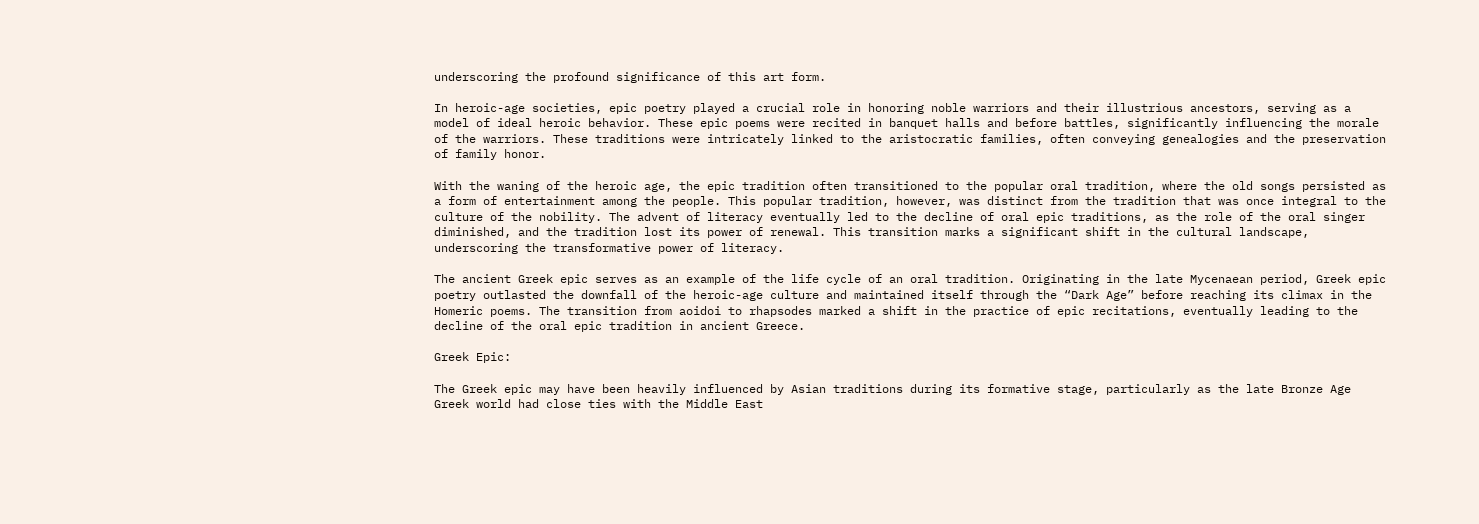underscoring the profound significance of this art form.

In heroic-age societies, epic poetry played a crucial role in honoring noble warriors and their illustrious ancestors, serving as a model of ideal heroic behavior. These epic poems were recited in banquet halls and before battles, significantly influencing the morale of the warriors. These traditions were intricately linked to the aristocratic families, often conveying genealogies and the preservation of family honor.

With the waning of the heroic age, the epic tradition often transitioned to the popular oral tradition, where the old songs persisted as a form of entertainment among the people. This popular tradition, however, was distinct from the tradition that was once integral to the culture of the nobility. The advent of literacy eventually led to the decline of oral epic traditions, as the role of the oral singer diminished, and the tradition lost its power of renewal. This transition marks a significant shift in the cultural landscape, underscoring the transformative power of literacy.

The ancient Greek epic serves as an example of the life cycle of an oral tradition. Originating in the late Mycenaean period, Greek epic poetry outlasted the downfall of the heroic-age culture and maintained itself through the “Dark Age” before reaching its climax in the Homeric poems. The transition from aoidoi to rhapsodes marked a shift in the practice of epic recitations, eventually leading to the decline of the oral epic tradition in ancient Greece.

Greek Epic:

The Greek epic may have been heavily influenced by Asian traditions during its formative stage, particularly as the late Bronze Age Greek world had close ties with the Middle East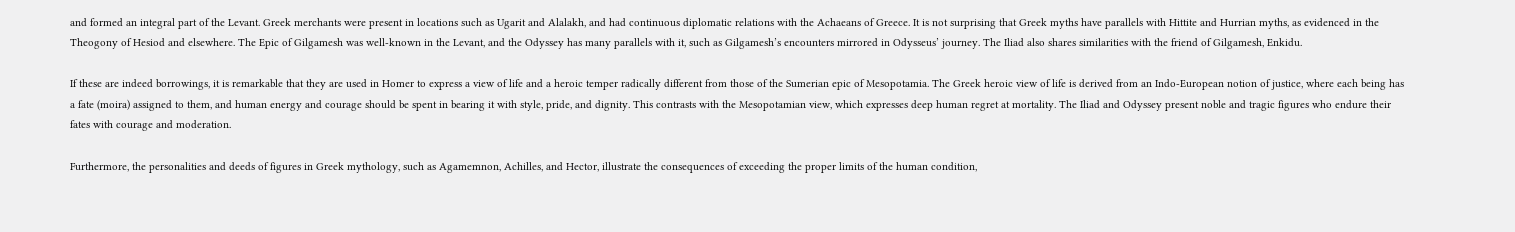and formed an integral part of the Levant. Greek merchants were present in locations such as Ugarit and Alalakh, and had continuous diplomatic relations with the Achaeans of Greece. It is not surprising that Greek myths have parallels with Hittite and Hurrian myths, as evidenced in the Theogony of Hesiod and elsewhere. The Epic of Gilgamesh was well-known in the Levant, and the Odyssey has many parallels with it, such as Gilgamesh’s encounters mirrored in Odysseus’ journey. The Iliad also shares similarities with the friend of Gilgamesh, Enkidu.

If these are indeed borrowings, it is remarkable that they are used in Homer to express a view of life and a heroic temper radically different from those of the Sumerian epic of Mesopotamia. The Greek heroic view of life is derived from an Indo-European notion of justice, where each being has a fate (moira) assigned to them, and human energy and courage should be spent in bearing it with style, pride, and dignity. This contrasts with the Mesopotamian view, which expresses deep human regret at mortality. The Iliad and Odyssey present noble and tragic figures who endure their fates with courage and moderation.

Furthermore, the personalities and deeds of figures in Greek mythology, such as Agamemnon, Achilles, and Hector, illustrate the consequences of exceeding the proper limits of the human condition,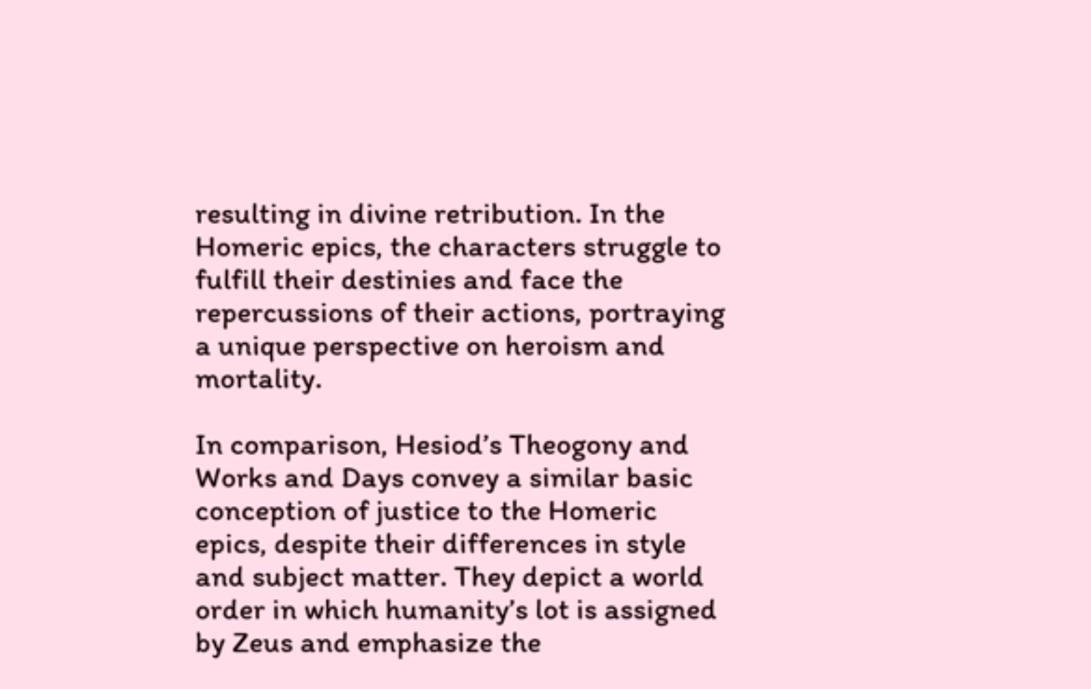resulting in divine retribution. In the Homeric epics, the characters struggle to fulfill their destinies and face the repercussions of their actions, portraying a unique perspective on heroism and mortality.

In comparison, Hesiod’s Theogony and Works and Days convey a similar basic conception of justice to the Homeric epics, despite their differences in style and subject matter. They depict a world order in which humanity’s lot is assigned by Zeus and emphasize the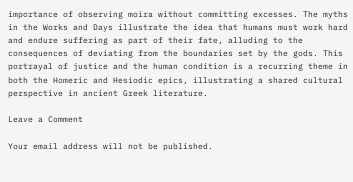importance of observing moira without committing excesses. The myths in the Works and Days illustrate the idea that humans must work hard and endure suffering as part of their fate, alluding to the consequences of deviating from the boundaries set by the gods. This portrayal of justice and the human condition is a recurring theme in both the Homeric and Hesiodic epics, illustrating a shared cultural perspective in ancient Greek literature.

Leave a Comment

Your email address will not be published.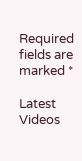Required fields are marked *

Latest Videos